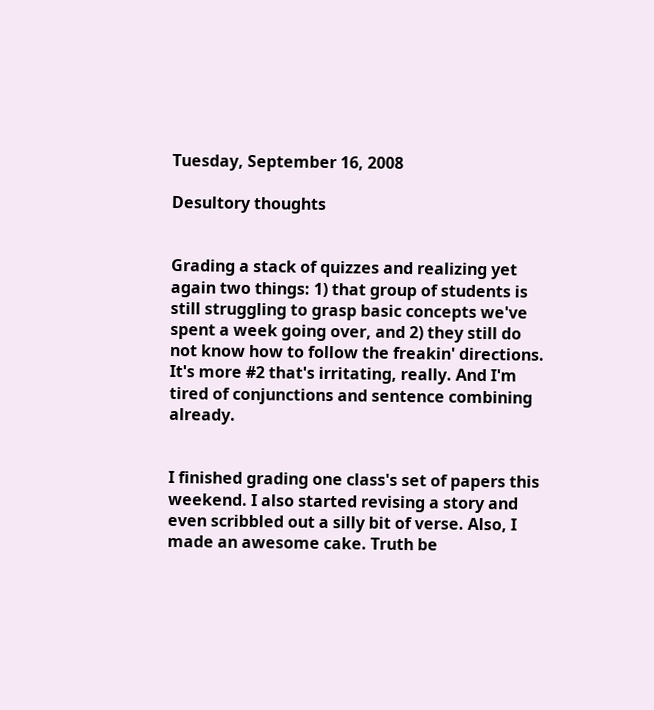Tuesday, September 16, 2008

Desultory thoughts


Grading a stack of quizzes and realizing yet again two things: 1) that group of students is still struggling to grasp basic concepts we've spent a week going over, and 2) they still do not know how to follow the freakin' directions. It's more #2 that's irritating, really. And I'm tired of conjunctions and sentence combining already.


I finished grading one class's set of papers this weekend. I also started revising a story and even scribbled out a silly bit of verse. Also, I made an awesome cake. Truth be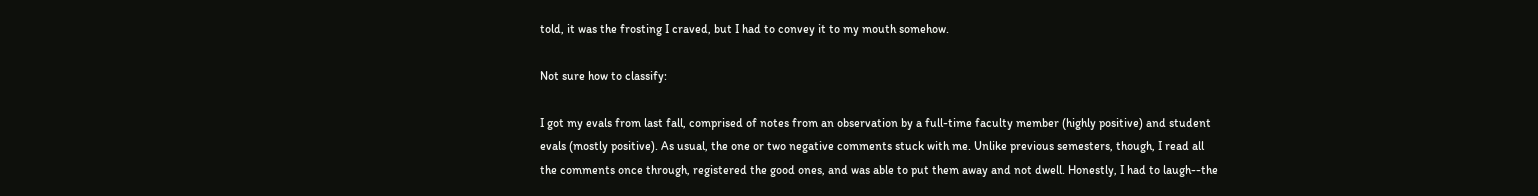told, it was the frosting I craved, but I had to convey it to my mouth somehow.

Not sure how to classify:

I got my evals from last fall, comprised of notes from an observation by a full-time faculty member (highly positive) and student evals (mostly positive). As usual, the one or two negative comments stuck with me. Unlike previous semesters, though, I read all the comments once through, registered the good ones, and was able to put them away and not dwell. Honestly, I had to laugh--the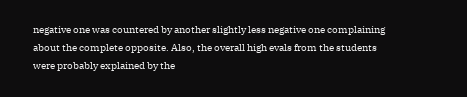negative one was countered by another slightly less negative one complaining about the complete opposite. Also, the overall high evals from the students were probably explained by the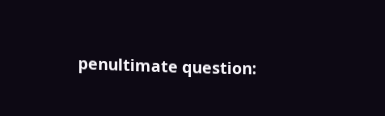penultimate question: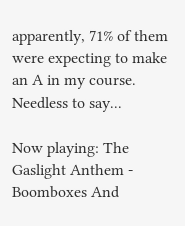apparently, 71% of them were expecting to make an A in my course. Needless to say...

Now playing: The Gaslight Anthem - Boomboxes And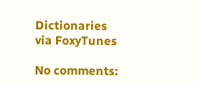Dictionaries
via FoxyTunes

No comments: